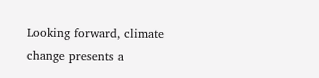Looking forward, climate change presents a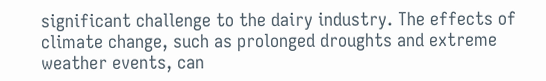significant challenge to the dairy industry. The effects of climate change, such as prolonged droughts and extreme weather events, can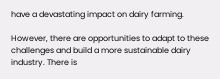have a devastating impact on dairy farming.

However, there are opportunities to adapt to these challenges and build a more sustainable dairy industry. There is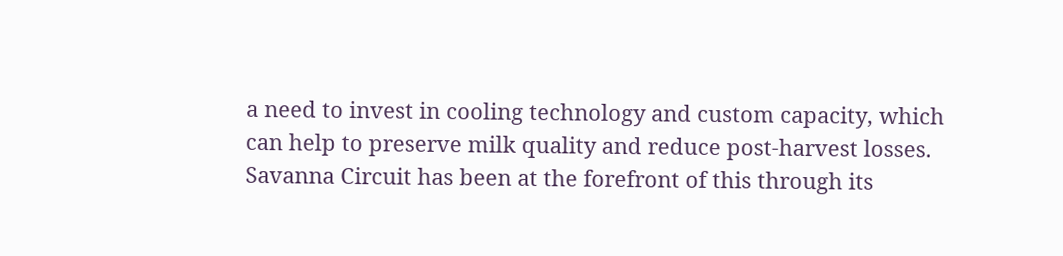a need to invest in cooling technology and custom capacity, which can help to preserve milk quality and reduce post-harvest losses. Savanna Circuit has been at the forefront of this through its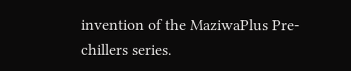invention of the MaziwaPlus Pre-chillers series.